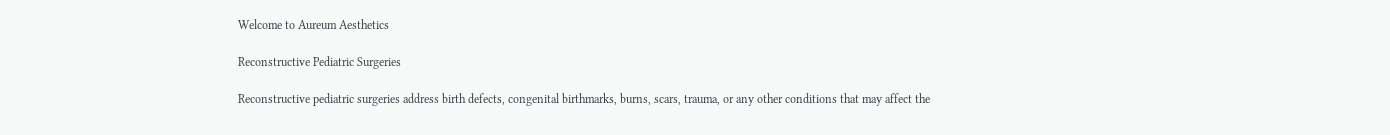Welcome to Aureum Aesthetics

Reconstructive Pediatric Surgeries

Reconstructive pediatric surgeries address birth defects, congenital birthmarks, burns, scars, trauma, or any other conditions that may affect the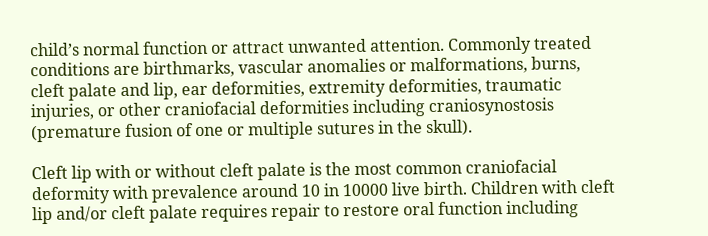child’s normal function or attract unwanted attention. Commonly treated conditions are birthmarks, vascular anomalies or malformations, burns, cleft palate and lip, ear deformities, extremity deformities, traumatic injuries, or other craniofacial deformities including craniosynostosis (premature fusion of one or multiple sutures in the skull).

Cleft lip with or without cleft palate is the most common craniofacial deformity with prevalence around 10 in 10000 live birth. Children with cleft lip and/or cleft palate requires repair to restore oral function including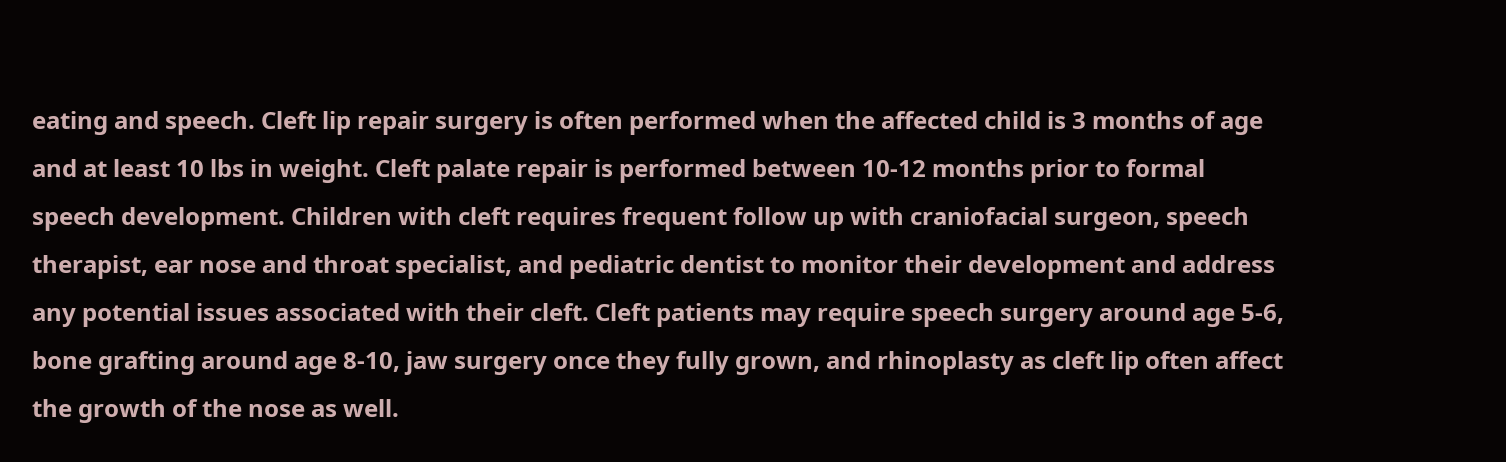eating and speech. Cleft lip repair surgery is often performed when the affected child is 3 months of age and at least 10 lbs in weight. Cleft palate repair is performed between 10-12 months prior to formal speech development. Children with cleft requires frequent follow up with craniofacial surgeon, speech therapist, ear nose and throat specialist, and pediatric dentist to monitor their development and address any potential issues associated with their cleft. Cleft patients may require speech surgery around age 5-6, bone grafting around age 8-10, jaw surgery once they fully grown, and rhinoplasty as cleft lip often affect the growth of the nose as well.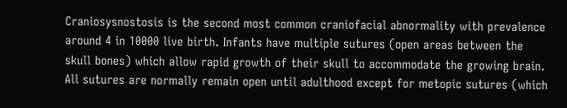Craniosysnostosis is the second most common craniofacial abnormality with prevalence around 4 in 10000 live birth. Infants have multiple sutures (open areas between the skull bones) which allow rapid growth of their skull to accommodate the growing brain. All sutures are normally remain open until adulthood except for metopic sutures (which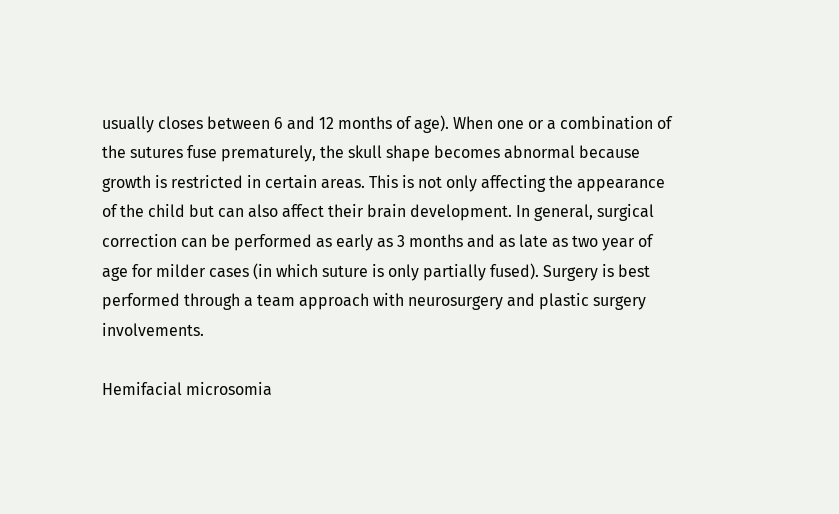usually closes between 6 and 12 months of age). When one or a combination of the sutures fuse prematurely, the skull shape becomes abnormal because growth is restricted in certain areas. This is not only affecting the appearance of the child but can also affect their brain development. In general, surgical correction can be performed as early as 3 months and as late as two year of age for milder cases (in which suture is only partially fused). Surgery is best performed through a team approach with neurosurgery and plastic surgery involvements.

Hemifacial microsomia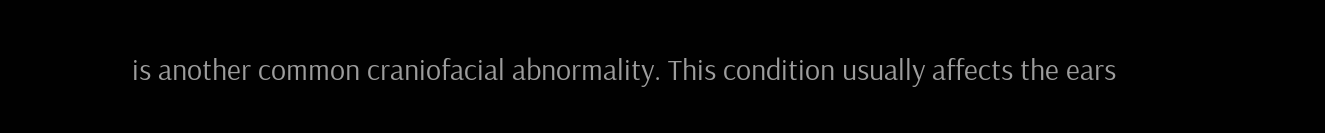is another common craniofacial abnormality. This condition usually affects the ears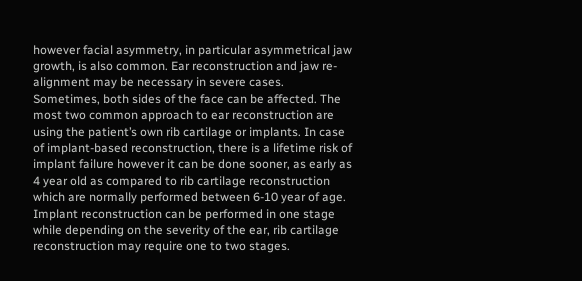however facial asymmetry, in particular asymmetrical jaw growth, is also common. Ear reconstruction and jaw re-alignment may be necessary in severe cases. Sometimes, both sides of the face can be affected. The most two common approach to ear reconstruction are using the patient’s own rib cartilage or implants. In case of implant-based reconstruction, there is a lifetime risk of implant failure however it can be done sooner, as early as 4 year old as compared to rib cartilage reconstruction which are normally performed between 6-10 year of age. Implant reconstruction can be performed in one stage while depending on the severity of the ear, rib cartilage reconstruction may require one to two stages.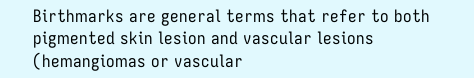Birthmarks are general terms that refer to both pigmented skin lesion and vascular lesions (hemangiomas or vascular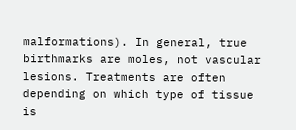malformations). In general, true birthmarks are moles, not vascular lesions. Treatments are often depending on which type of tissue is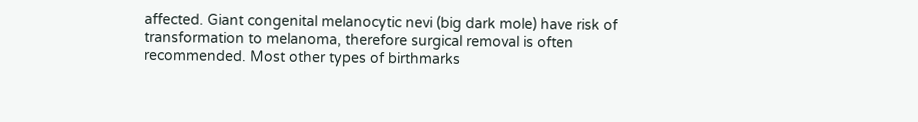affected. Giant congenital melanocytic nevi (big dark mole) have risk of transformation to melanoma, therefore surgical removal is often recommended. Most other types of birthmarks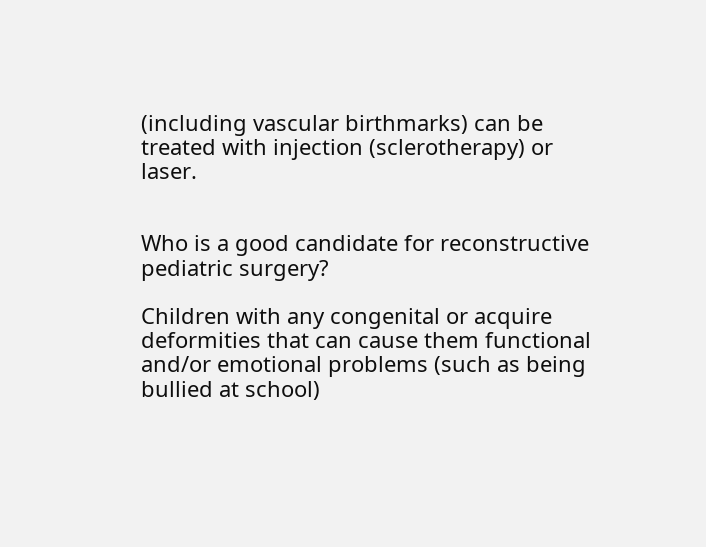(including vascular birthmarks) can be treated with injection (sclerotherapy) or laser.


Who is a good candidate for reconstructive pediatric surgery?

Children with any congenital or acquire deformities that can cause them functional and/or emotional problems (such as being bullied at school)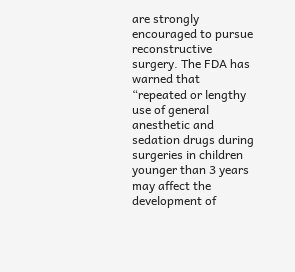are strongly encouraged to pursue reconstructive surgery. The FDA has warned that “repeated or lengthy use of general anesthetic and sedation drugs during surgeries in children younger than 3 years may affect the development of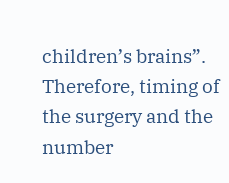children’s brains”. Therefore, timing of the surgery and the number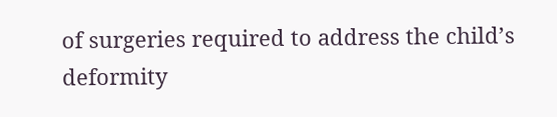of surgeries required to address the child’s deformity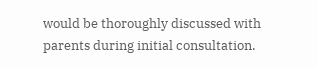would be thoroughly discussed with parents during initial consultation.